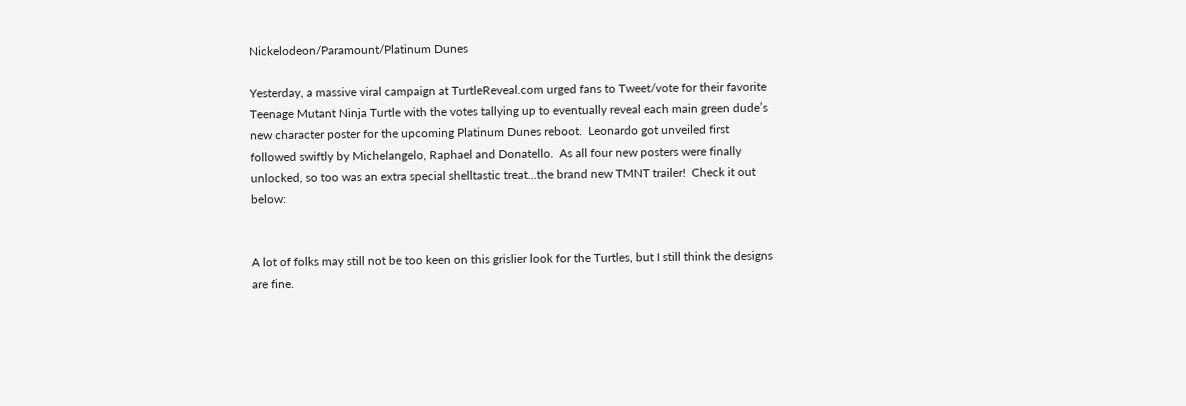Nickelodeon/Paramount/Platinum Dunes

Yesterday, a massive viral campaign at TurtleReveal.com urged fans to Tweet/vote for their favorite Teenage Mutant Ninja Turtle with the votes tallying up to eventually reveal each main green dude’s new character poster for the upcoming Platinum Dunes reboot.  Leonardo got unveiled first followed swiftly by Michelangelo, Raphael and Donatello.  As all four new posters were finally unlocked, so too was an extra special shelltastic treat…the brand new TMNT trailer!  Check it out below:


A lot of folks may still not be too keen on this grislier look for the Turtles, but I still think the designs are fine.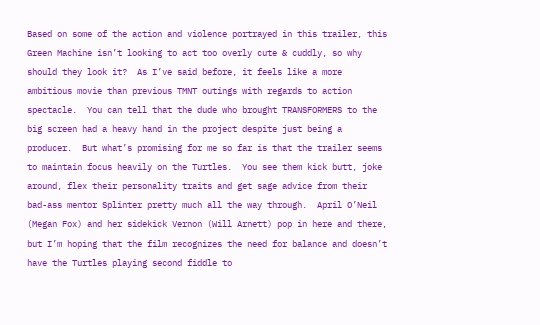Based on some of the action and violence portrayed in this trailer, this Green Machine isn’t looking to act too overly cute & cuddly, so why should they look it?  As I’ve said before, it feels like a more ambitious movie than previous TMNT outings with regards to action spectacle.  You can tell that the dude who brought TRANSFORMERS to the big screen had a heavy hand in the project despite just being a producer.  But what’s promising for me so far is that the trailer seems to maintain focus heavily on the Turtles.  You see them kick butt, joke around, flex their personality traits and get sage advice from their bad-ass mentor Splinter pretty much all the way through.  April O’Neil (Megan Fox) and her sidekick Vernon (Will Arnett) pop in here and there, but I’m hoping that the film recognizes the need for balance and doesn’t have the Turtles playing second fiddle to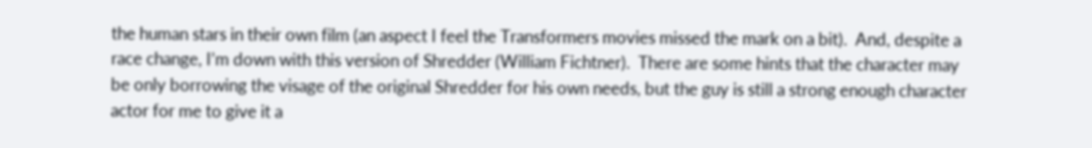the human stars in their own film (an aspect I feel the Transformers movies missed the mark on a bit).  And, despite a race change, I’m down with this version of Shredder (William Fichtner).  There are some hints that the character may be only borrowing the visage of the original Shredder for his own needs, but the guy is still a strong enough character actor for me to give it a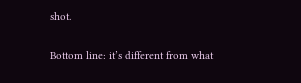shot.

Bottom line: it’s different from what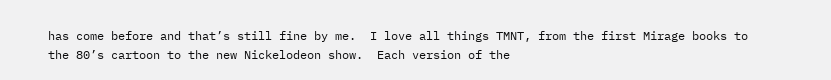has come before and that’s still fine by me.  I love all things TMNT, from the first Mirage books to the 80’s cartoon to the new Nickelodeon show.  Each version of the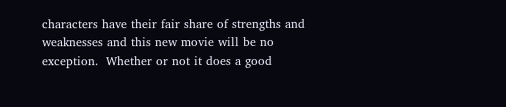characters have their fair share of strengths and weaknesses and this new movie will be no exception.  Whether or not it does a good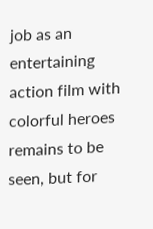job as an entertaining action film with colorful heroes remains to be seen, but for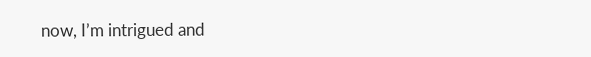now, I’m intrigued and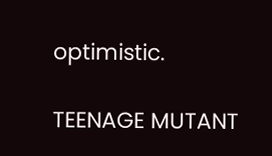optimistic.

TEENAGE MUTANT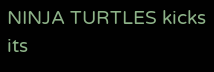NINJA TURTLES kicks its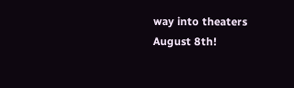way into theaters August 8th!